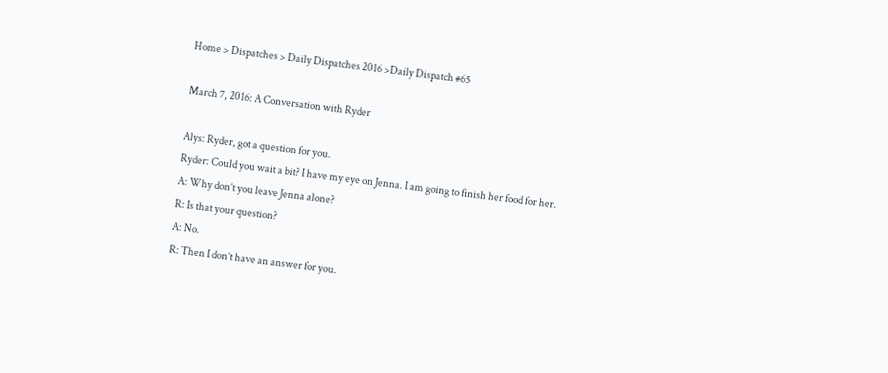Home > Dispatches > Daily Dispatches 2016 >Daily Dispatch #65

March 7, 2016: A Conversation with Ryder

Alys: Ryder, got a question for you.
Ryder: Could you wait a bit? I have my eye on Jenna. I am going to finish her food for her.
A: Why don’t you leave Jenna alone?
R: Is that your question?
A: No.
R: Then I don’t have an answer for you.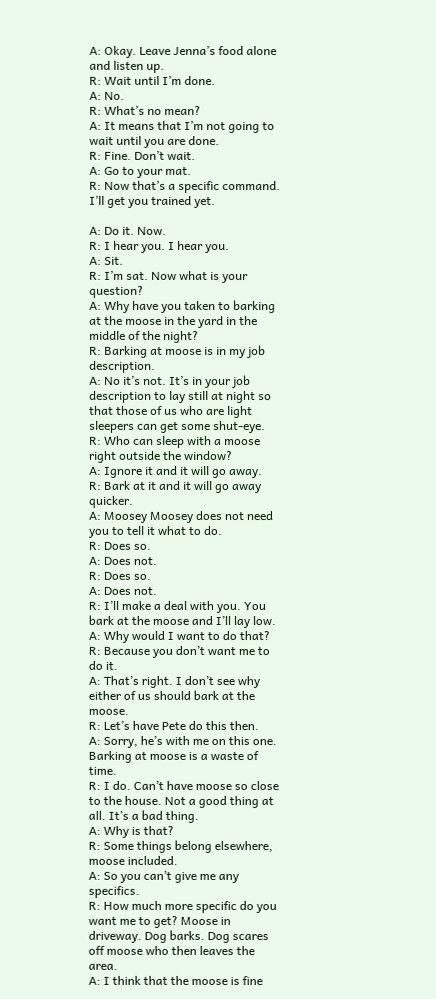A: Okay. Leave Jenna’s food alone and listen up.
R: Wait until I’m done.
A: No.
R: What’s no mean?
A: It means that I’m not going to wait until you are done.
R: Fine. Don’t wait.
A: Go to your mat.
R: Now that’s a specific command. I’ll get you trained yet.

A: Do it. Now.
R: I hear you. I hear you.
A: Sit.
R: I’m sat. Now what is your question?
A: Why have you taken to barking at the moose in the yard in the middle of the night?
R: Barking at moose is in my job description.
A: No it’s not. It’s in your job description to lay still at night so that those of us who are light sleepers can get some shut-eye.
R: Who can sleep with a moose right outside the window?
A: Ignore it and it will go away.
R: Bark at it and it will go away quicker.
A: Moosey Moosey does not need you to tell it what to do.
R: Does so.
A: Does not.
R: Does so.
A: Does not.
R: I’ll make a deal with you. You bark at the moose and I’ll lay low.
A: Why would I want to do that?
R: Because you don’t want me to do it.
A: That’s right. I don’t see why either of us should bark at the moose.
R: Let’s have Pete do this then.
A: Sorry, he’s with me on this one. Barking at moose is a waste of time.
R: I do. Can’t have moose so close to the house. Not a good thing at all. It’s a bad thing.
A: Why is that?
R: Some things belong elsewhere, moose included.
A: So you can’t give me any specifics.
R: How much more specific do you want me to get? Moose in driveway. Dog barks. Dog scares off moose who then leaves the area.
A: I think that the moose is fine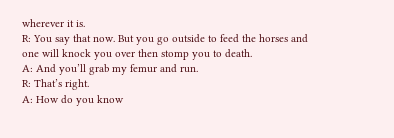wherever it is.
R: You say that now. But you go outside to feed the horses and one will knock you over then stomp you to death.
A: And you’ll grab my femur and run.
R: That’s right.
A: How do you know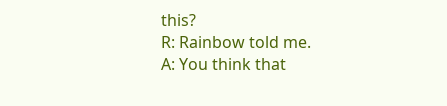this?
R: Rainbow told me.
A: You think that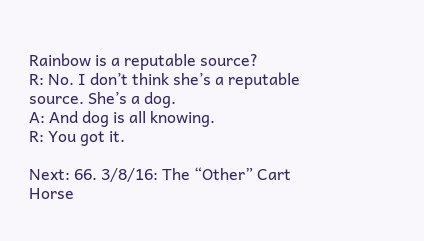Rainbow is a reputable source?
R: No. I don’t think she’s a reputable source. She’s a dog.
A: And dog is all knowing.
R: You got it.

Next: 66. 3/8/16: The “Other” Cart Horse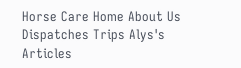Horse Care Home About Us Dispatches Trips Alys's Articles